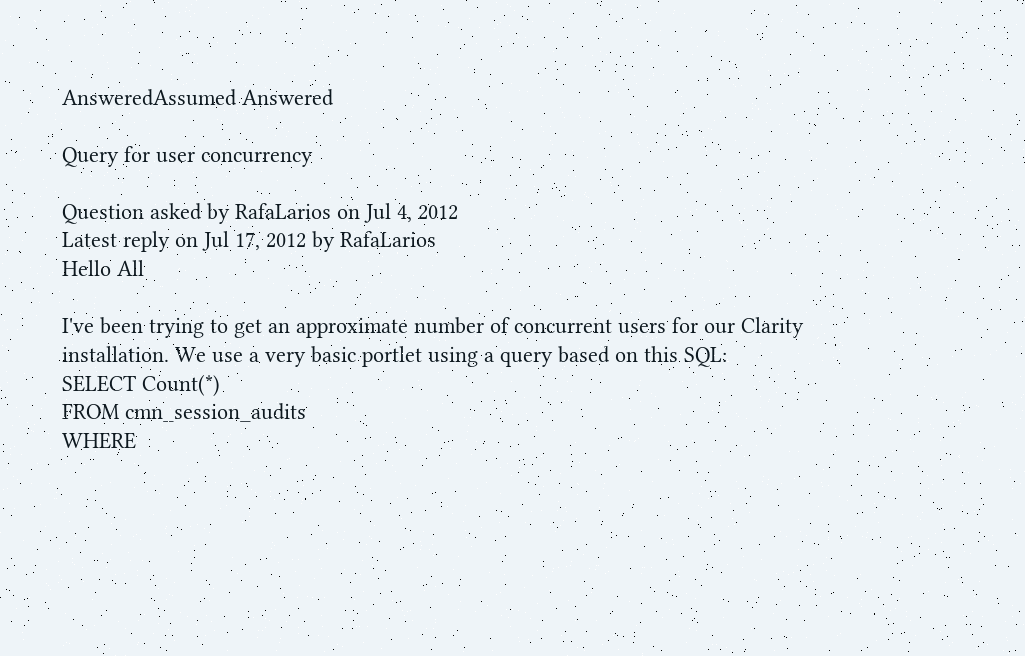AnsweredAssumed Answered

Query for user concurrency

Question asked by RafaLarios on Jul 4, 2012
Latest reply on Jul 17, 2012 by RafaLarios
Hello All

I've been trying to get an approximate number of concurrent users for our Clarity installation. We use a very basic portlet using a query based on this SQL:
SELECT Count(*)
FROM cmn_session_audits
WHERE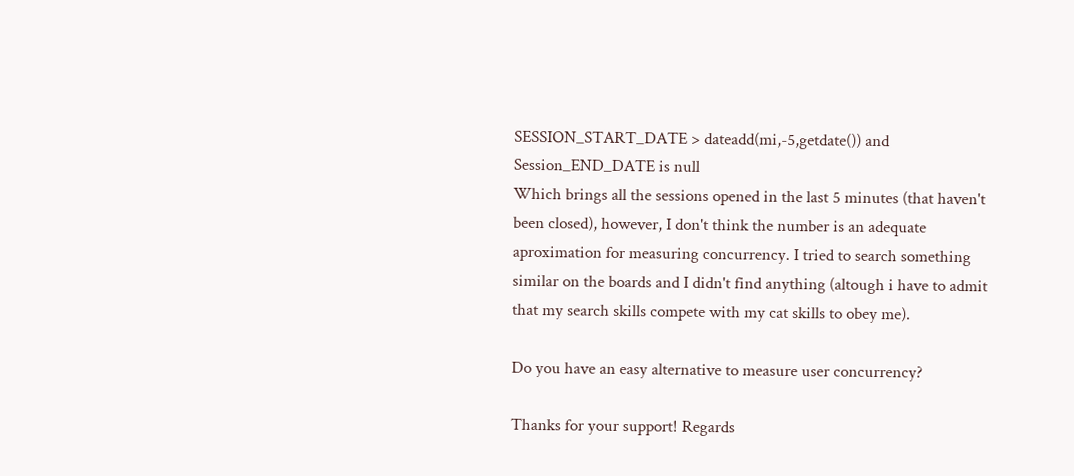SESSION_START_DATE > dateadd(mi,-5,getdate()) and Session_END_DATE is null
Which brings all the sessions opened in the last 5 minutes (that haven't been closed), however, I don't think the number is an adequate aproximation for measuring concurrency. I tried to search something similar on the boards and I didn't find anything (altough i have to admit that my search skills compete with my cat skills to obey me).

Do you have an easy alternative to measure user concurrency?

Thanks for your support! Regards